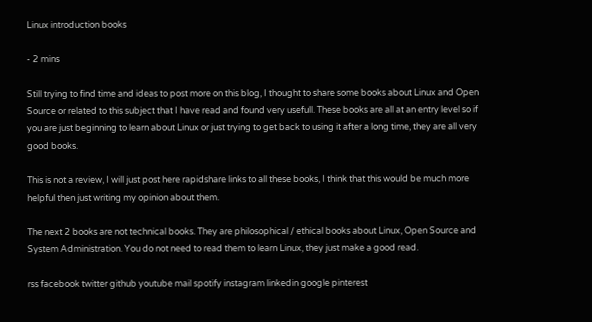Linux introduction books

- 2 mins

Still trying to find time and ideas to post more on this blog, I thought to share some books about Linux and Open Source or related to this subject that I have read and found very usefull. These books are all at an entry level so if you are just beginning to learn about Linux or just trying to get back to using it after a long time, they are all very good books.

This is not a review, I will just post here rapidshare links to all these books, I think that this would be much more helpful then just writing my opinion about them.

The next 2 books are not technical books. They are philosophical / ethical books about Linux, Open Source and System Administration. You do not need to read them to learn Linux, they just make a good read.

rss facebook twitter github youtube mail spotify instagram linkedin google pinterest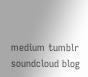medium tumblr soundcloud blog